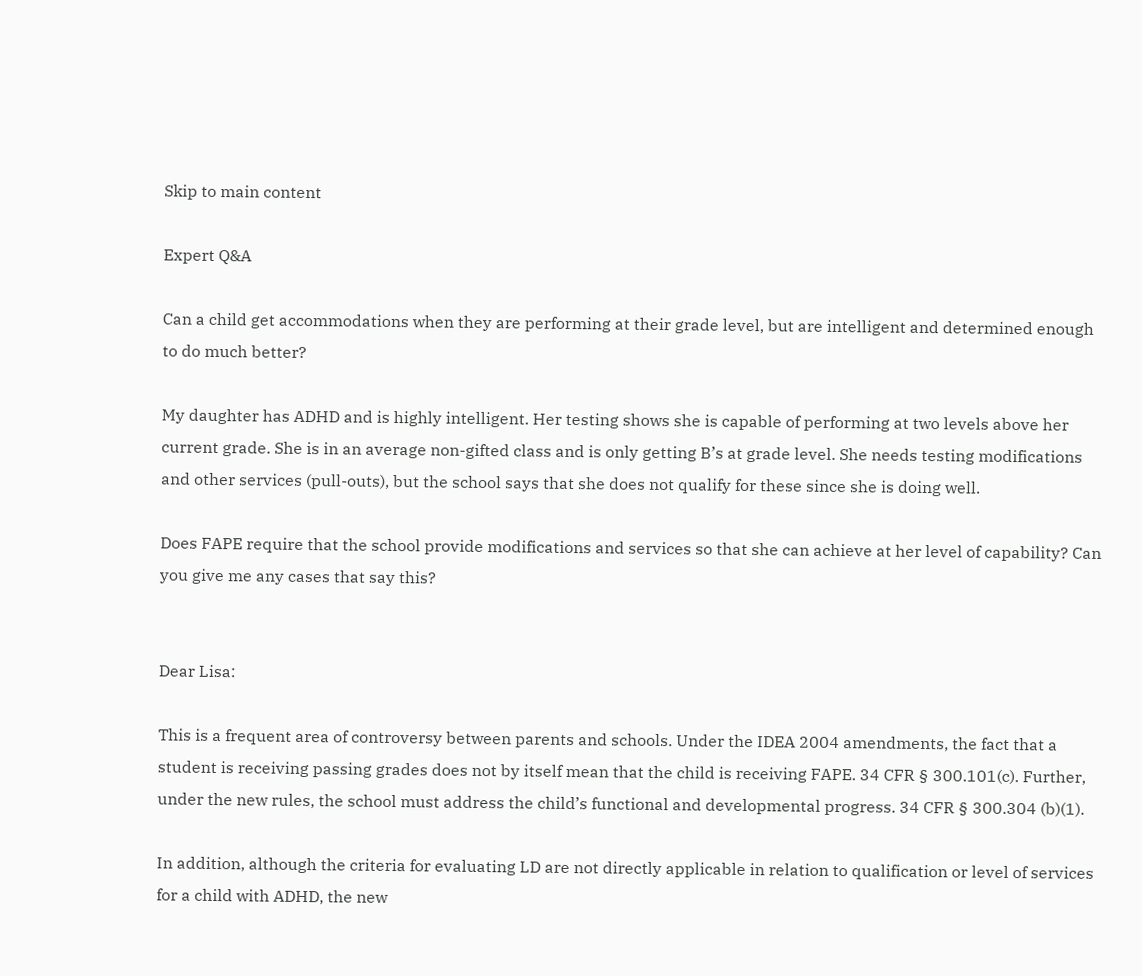Skip to main content

Expert Q&A

Can a child get accommodations when they are performing at their grade level, but are intelligent and determined enough to do much better?

My daughter has ADHD and is highly intelligent. Her testing shows she is capable of performing at two levels above her current grade. She is in an average non-gifted class and is only getting B’s at grade level. She needs testing modifications and other services (pull-outs), but the school says that she does not qualify for these since she is doing well.

Does FAPE require that the school provide modifications and services so that she can achieve at her level of capability? Can you give me any cases that say this?


Dear Lisa:

This is a frequent area of controversy between parents and schools. Under the IDEA 2004 amendments, the fact that a student is receiving passing grades does not by itself mean that the child is receiving FAPE. 34 CFR § 300.101(c). Further, under the new rules, the school must address the child’s functional and developmental progress. 34 CFR § 300.304 (b)(1).

In addition, although the criteria for evaluating LD are not directly applicable in relation to qualification or level of services for a child with ADHD, the new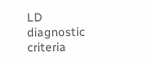LD diagnostic criteria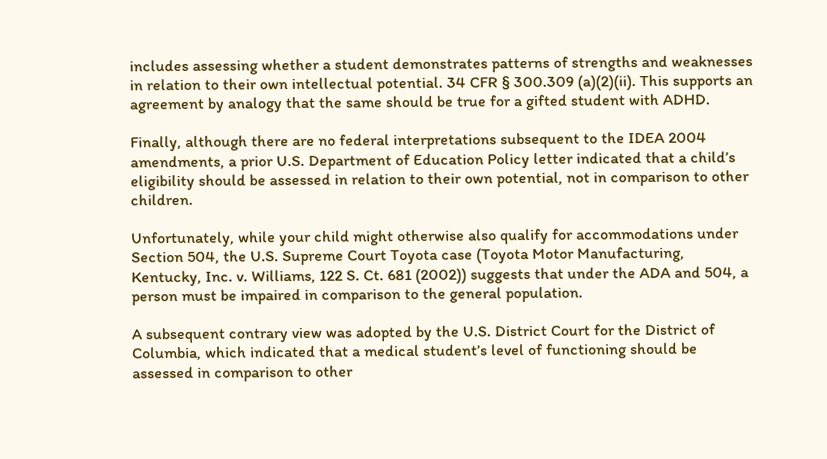includes assessing whether a student demonstrates patterns of strengths and weaknesses in relation to their own intellectual potential. 34 CFR § 300.309 (a)(2)(ii). This supports an agreement by analogy that the same should be true for a gifted student with ADHD.

Finally, although there are no federal interpretations subsequent to the IDEA 2004 amendments, a prior U.S. Department of Education Policy letter indicated that a child’s eligibility should be assessed in relation to their own potential, not in comparison to other children.

Unfortunately, while your child might otherwise also qualify for accommodations under Section 504, the U.S. Supreme Court Toyota case (Toyota Motor Manufacturing, Kentucky, Inc. v. Williams, 122 S. Ct. 681 (2002)) suggests that under the ADA and 504, a person must be impaired in comparison to the general population.

A subsequent contrary view was adopted by the U.S. District Court for the District of Columbia, which indicated that a medical student’s level of functioning should be assessed in comparison to other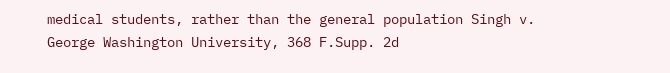medical students, rather than the general population Singh v. George Washington University, 368 F.Supp. 2d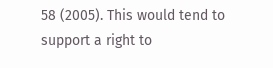58 (2005). This would tend to support a right to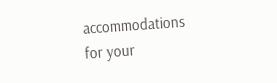accommodations for your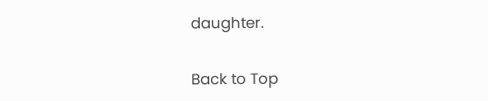daughter.

Back to Top